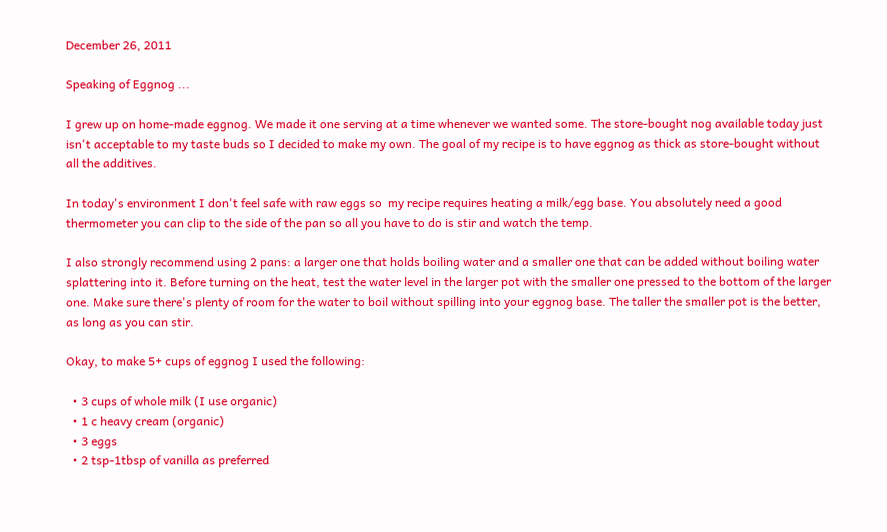December 26, 2011

Speaking of Eggnog ...

I grew up on home-made eggnog. We made it one serving at a time whenever we wanted some. The store-bought nog available today just isn't acceptable to my taste buds so I decided to make my own. The goal of my recipe is to have eggnog as thick as store-bought without all the additives.

In today's environment I don't feel safe with raw eggs so  my recipe requires heating a milk/egg base. You absolutely need a good thermometer you can clip to the side of the pan so all you have to do is stir and watch the temp.

I also strongly recommend using 2 pans: a larger one that holds boiling water and a smaller one that can be added without boiling water splattering into it. Before turning on the heat, test the water level in the larger pot with the smaller one pressed to the bottom of the larger one. Make sure there's plenty of room for the water to boil without spilling into your eggnog base. The taller the smaller pot is the better, as long as you can stir.

Okay, to make 5+ cups of eggnog I used the following:

  • 3 cups of whole milk (I use organic)
  • 1 c heavy cream (organic)
  • 3 eggs
  • 2 tsp-1tbsp of vanilla as preferred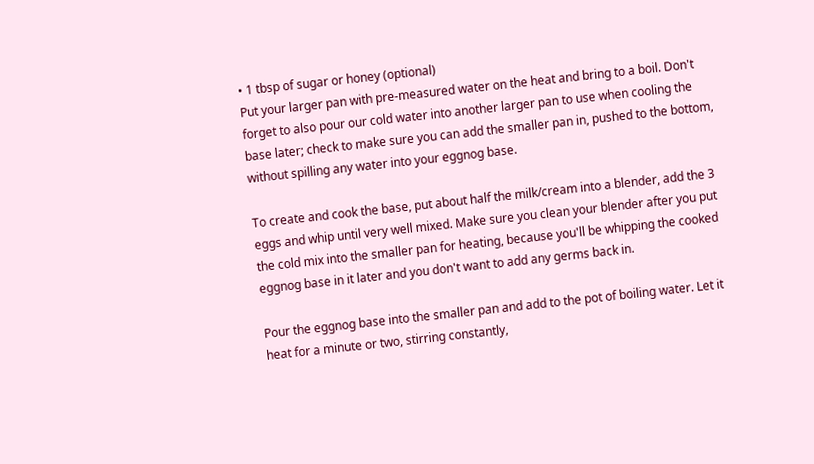• 1 tbsp of sugar or honey (optional)
Put your larger pan with pre-measured water on the heat and bring to a boil. Don't forget to also pour our cold water into another larger pan to use when cooling the base later; check to make sure you can add the smaller pan in, pushed to the bottom, without spilling any water into your eggnog base.

To create and cook the base, put about half the milk/cream into a blender, add the 3 eggs and whip until very well mixed. Make sure you clean your blender after you put the cold mix into the smaller pan for heating, because you'll be whipping the cooked eggnog base in it later and you don't want to add any germs back in.

Pour the eggnog base into the smaller pan and add to the pot of boiling water. Let it heat for a minute or two, stirring constantly,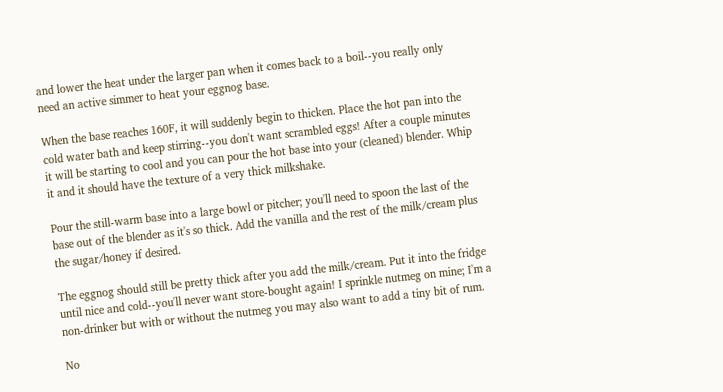and lower the heat under the larger pan when it comes back to a boil--you really only need an active simmer to heat your eggnog base.

When the base reaches 160F, it will suddenly begin to thicken. Place the hot pan into the cold water bath and keep stirring--you don't want scrambled eggs! After a couple minutes it will be starting to cool and you can pour the hot base into your (cleaned) blender. Whip it and it should have the texture of a very thick milkshake.

Pour the still-warm base into a large bowl or pitcher; you'll need to spoon the last of the base out of the blender as it's so thick. Add the vanilla and the rest of the milk/cream plus the sugar/honey if desired.

The eggnog should still be pretty thick after you add the milk/cream. Put it into the fridge until nice and cold--you'll never want store-bought again! I sprinkle nutmeg on mine; I'm a non-drinker but with or without the nutmeg you may also want to add a tiny bit of rum.

No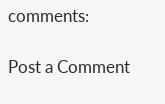comments:

Post a Comment